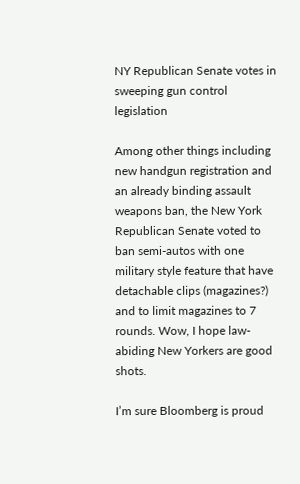NY Republican Senate votes in sweeping gun control legislation

Among other things including new handgun registration and an already binding assault weapons ban, the New York Republican Senate voted to ban semi-autos with one military style feature that have detachable clips (magazines?) and to limit magazines to 7 rounds. Wow, I hope law-abiding New Yorkers are good shots.

I’m sure Bloomberg is proud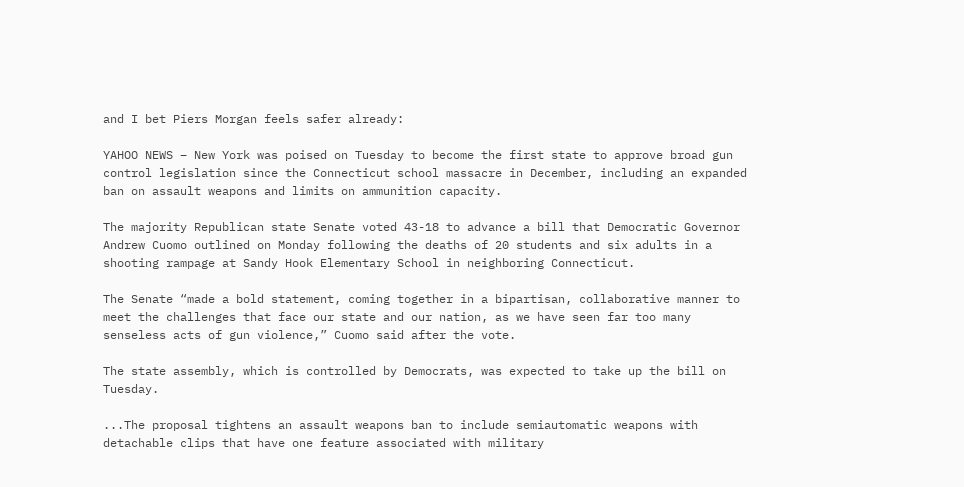and I bet Piers Morgan feels safer already:

YAHOO NEWS – New York was poised on Tuesday to become the first state to approve broad gun control legislation since the Connecticut school massacre in December, including an expanded ban on assault weapons and limits on ammunition capacity.

The majority Republican state Senate voted 43-18 to advance a bill that Democratic Governor Andrew Cuomo outlined on Monday following the deaths of 20 students and six adults in a shooting rampage at Sandy Hook Elementary School in neighboring Connecticut.

The Senate “made a bold statement, coming together in a bipartisan, collaborative manner to meet the challenges that face our state and our nation, as we have seen far too many senseless acts of gun violence,” Cuomo said after the vote.

The state assembly, which is controlled by Democrats, was expected to take up the bill on Tuesday.

...The proposal tightens an assault weapons ban to include semiautomatic weapons with detachable clips that have one feature associated with military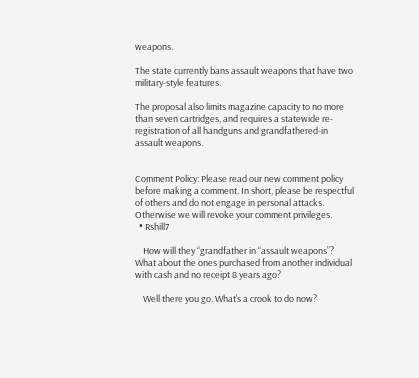weapons.

The state currently bans assault weapons that have two military-style features.

The proposal also limits magazine capacity to no more than seven cartridges, and requires a statewide re-registration of all handguns and grandfathered-in assault weapons.


Comment Policy: Please read our new comment policy before making a comment. In short, please be respectful of others and do not engage in personal attacks. Otherwise we will revoke your comment privileges.
  • Rshill7

    How will they “grandfather in “assault weapons”? What about the ones purchased from another individual with cash and no receipt 8 years ago?

    Well there you go. What’s a crook to do now?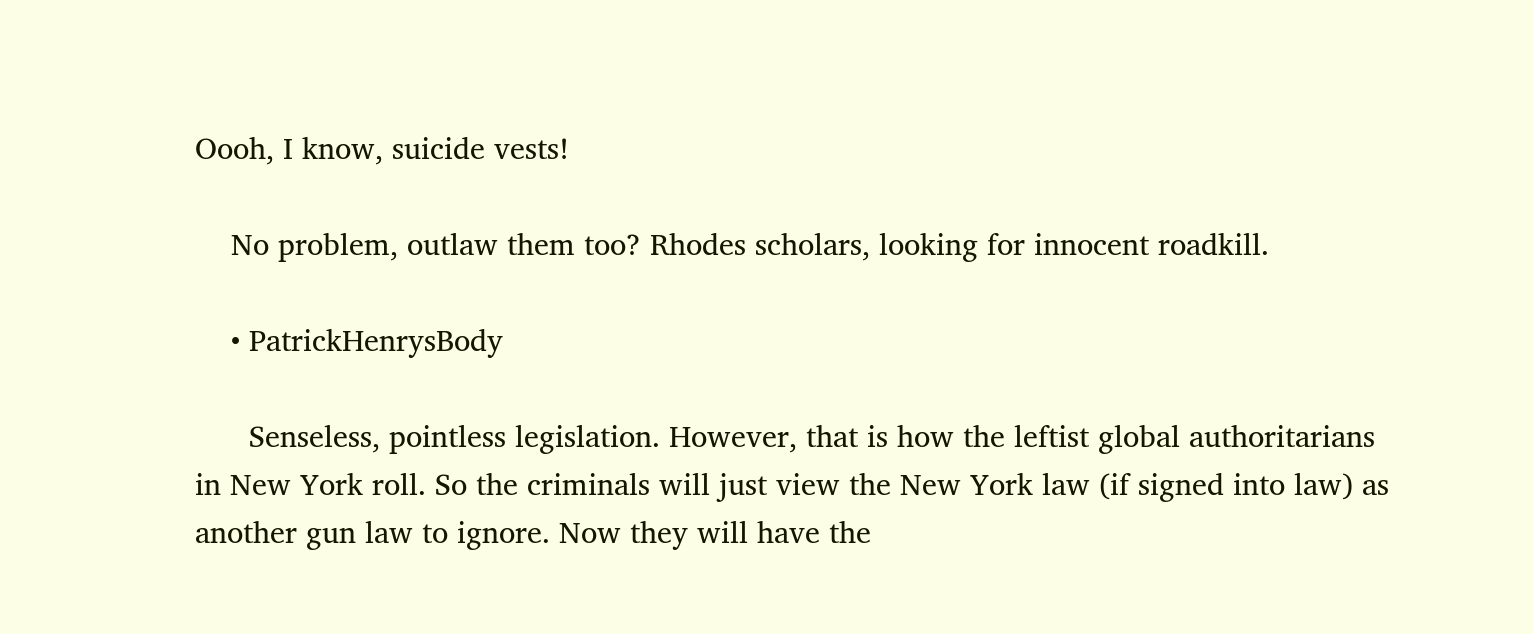Oooh, I know, suicide vests!

    No problem, outlaw them too? Rhodes scholars, looking for innocent roadkill.

    • PatrickHenrysBody

      Senseless, pointless legislation. However, that is how the leftist global authoritarians in New York roll. So the criminals will just view the New York law (if signed into law) as another gun law to ignore. Now they will have the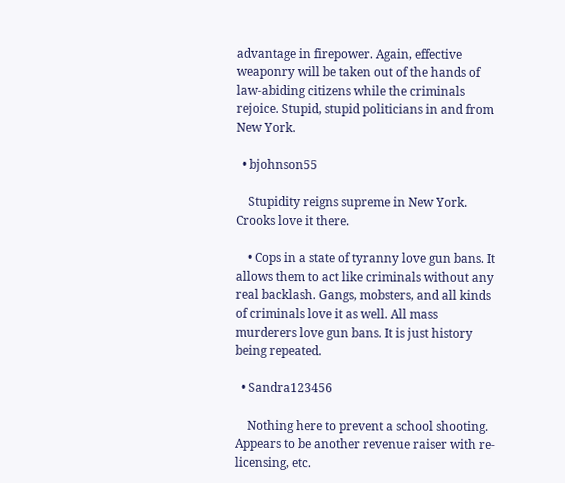advantage in firepower. Again, effective weaponry will be taken out of the hands of law-abiding citizens while the criminals rejoice. Stupid, stupid politicians in and from New York.

  • bjohnson55

    Stupidity reigns supreme in New York. Crooks love it there.

    • Cops in a state of tyranny love gun bans. It allows them to act like criminals without any real backlash. Gangs, mobsters, and all kinds of criminals love it as well. All mass murderers love gun bans. It is just history being repeated.

  • Sandra123456

    Nothing here to prevent a school shooting. Appears to be another revenue raiser with re-licensing, etc.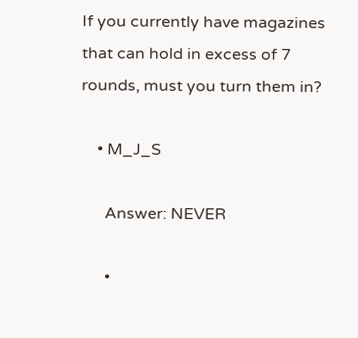If you currently have magazines that can hold in excess of 7 rounds, must you turn them in?

    • M_J_S

      Answer: NEVER

      •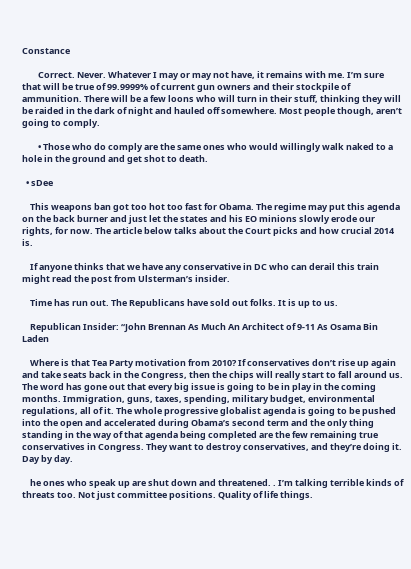Constance

        Correct. Never. Whatever I may or may not have, it remains with me. I’m sure that will be true of 99.9999% of current gun owners and their stockpile of ammunition. There will be a few loons who will turn in their stuff, thinking they will be raided in the dark of night and hauled off somewhere. Most people though, aren’t going to comply.

        • Those who do comply are the same ones who would willingly walk naked to a hole in the ground and get shot to death.

  • sDee

    This weapons ban got too hot too fast for Obama. The regime may put this agenda on the back burner and just let the states and his EO minions slowly erode our rights, for now. The article below talks about the Court picks and how crucial 2014 is.

    If anyone thinks that we have any conservative in DC who can derail this train might read the post from Ulsterman’s insider.

    Time has run out. The Republicans have sold out folks. It is up to us.

    Republican Insider: “John Brennan As Much An Architect of 9-11 As Osama Bin Laden

    Where is that Tea Party motivation from 2010? If conservatives don’t rise up again and take seats back in the Congress, then the chips will really start to fall around us. The word has gone out that every big issue is going to be in play in the coming months. Immigration, guns, taxes, spending, military budget, environmental regulations, all of it. The whole progressive globalist agenda is going to be pushed into the open and accelerated during Obama’s second term and the only thing standing in the way of that agenda being completed are the few remaining true conservatives in Congress. They want to destroy conservatives, and they’re doing it. Day by day.

    he ones who speak up are shut down and threatened. . I’m talking terrible kinds of threats too. Not just committee positions. Quality of life things.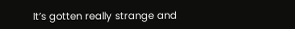It’s gotten really strange and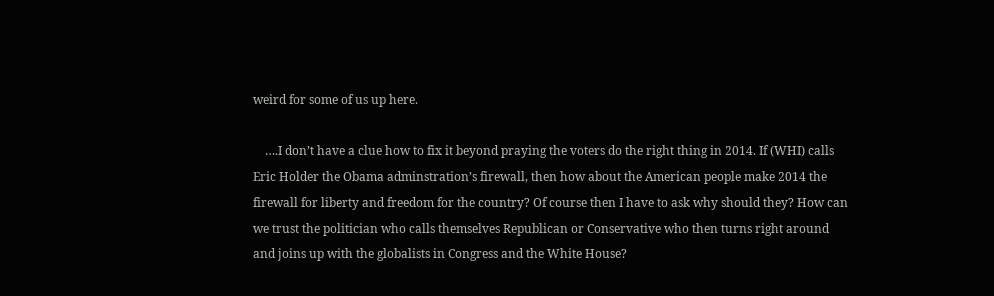weird for some of us up here.

    ….I don’t have a clue how to fix it beyond praying the voters do the right thing in 2014. If (WHI) calls Eric Holder the Obama adminstration’s firewall, then how about the American people make 2014 the firewall for liberty and freedom for the country? Of course then I have to ask why should they? How can we trust the politician who calls themselves Republican or Conservative who then turns right around and joins up with the globalists in Congress and the White House?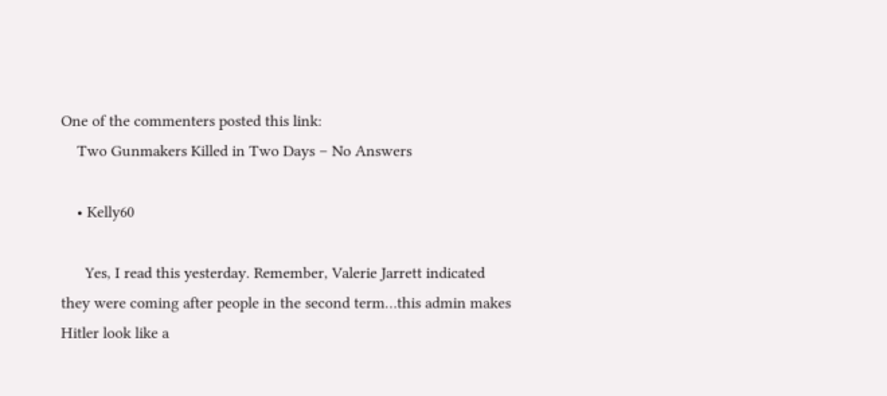One of the commenters posted this link:
    Two Gunmakers Killed in Two Days – No Answers

    • Kelly60

      Yes, I read this yesterday. Remember, Valerie Jarrett indicated they were coming after people in the second term…this admin makes Hitler look like a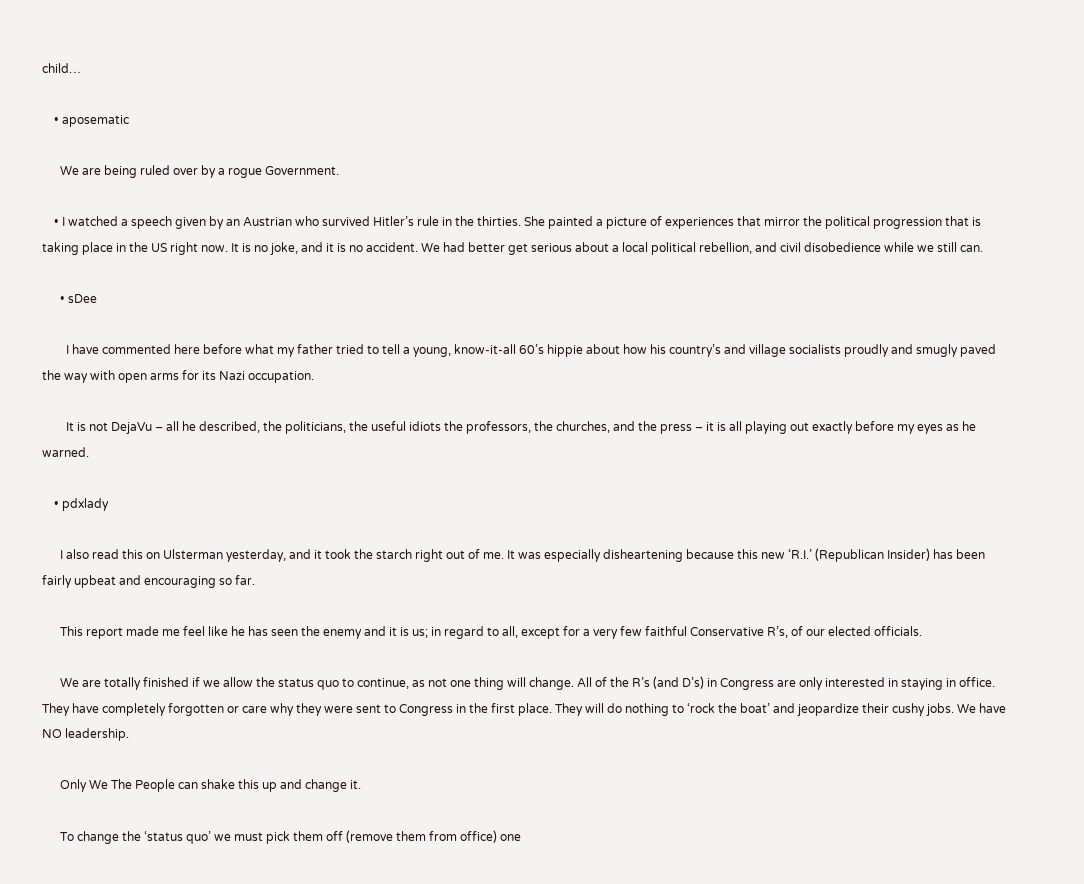child…

    • aposematic

      We are being ruled over by a rogue Government.

    • I watched a speech given by an Austrian who survived Hitler’s rule in the thirties. She painted a picture of experiences that mirror the political progression that is taking place in the US right now. It is no joke, and it is no accident. We had better get serious about a local political rebellion, and civil disobedience while we still can.

      • sDee

        I have commented here before what my father tried to tell a young, know-it-all 60’s hippie about how his country’s and village socialists proudly and smugly paved the way with open arms for its Nazi occupation.

        It is not DejaVu – all he described, the politicians, the useful idiots the professors, the churches, and the press – it is all playing out exactly before my eyes as he warned.

    • pdxlady

      I also read this on Ulsterman yesterday, and it took the starch right out of me. It was especially disheartening because this new ‘R.I.’ (Republican Insider) has been fairly upbeat and encouraging so far.

      This report made me feel like he has seen the enemy and it is us; in regard to all, except for a very few faithful Conservative R’s, of our elected officials.

      We are totally finished if we allow the status quo to continue, as not one thing will change. All of the R’s (and D’s) in Congress are only interested in staying in office. They have completely forgotten or care why they were sent to Congress in the first place. They will do nothing to ‘rock the boat’ and jeopardize their cushy jobs. We have NO leadership.

      Only We The People can shake this up and change it.

      To change the ‘status quo’ we must pick them off (remove them from office) one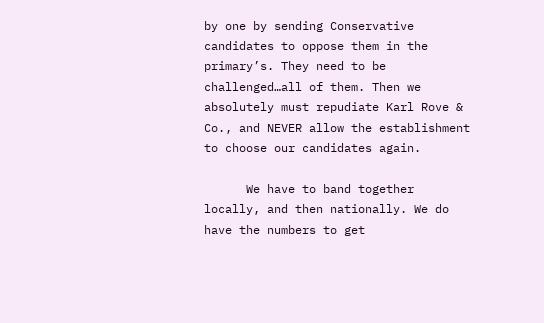by one by sending Conservative candidates to oppose them in the primary’s. They need to be challenged…all of them. Then we absolutely must repudiate Karl Rove & Co., and NEVER allow the establishment to choose our candidates again.

      We have to band together locally, and then nationally. We do have the numbers to get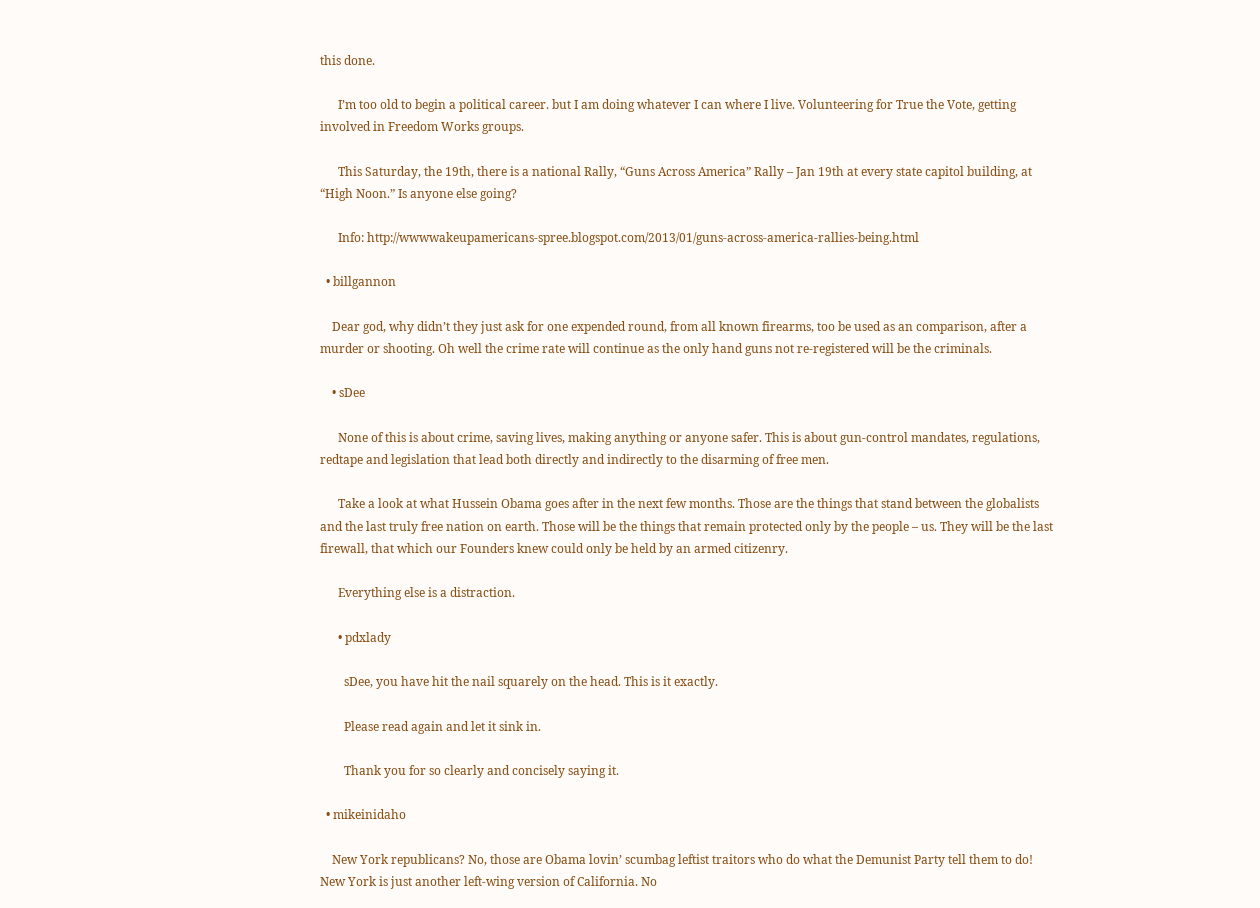this done.

      I’m too old to begin a political career. but I am doing whatever I can where I live. Volunteering for True the Vote, getting involved in Freedom Works groups.

      This Saturday, the 19th, there is a national Rally, “Guns Across America” Rally – Jan 19th at every state capitol building, at “High Noon.” Is anyone else going?

      Info: http://wwwwakeupamericans-spree.blogspot.com/2013/01/guns-across-america-rallies-being.html

  • billgannon

    Dear god, why didn’t they just ask for one expended round, from all known firearms, too be used as an comparison, after a murder or shooting. Oh well the crime rate will continue as the only hand guns not re-registered will be the criminals.

    • sDee

      None of this is about crime, saving lives, making anything or anyone safer. This is about gun-control mandates, regulations, redtape and legislation that lead both directly and indirectly to the disarming of free men.

      Take a look at what Hussein Obama goes after in the next few months. Those are the things that stand between the globalists and the last truly free nation on earth. Those will be the things that remain protected only by the people – us. They will be the last firewall, that which our Founders knew could only be held by an armed citizenry.

      Everything else is a distraction.

      • pdxlady

        sDee, you have hit the nail squarely on the head. This is it exactly.

        Please read again and let it sink in.

        Thank you for so clearly and concisely saying it.

  • mikeinidaho

    New York republicans? No, those are Obama lovin’ scumbag leftist traitors who do what the Demunist Party tell them to do! New York is just another left-wing version of California. No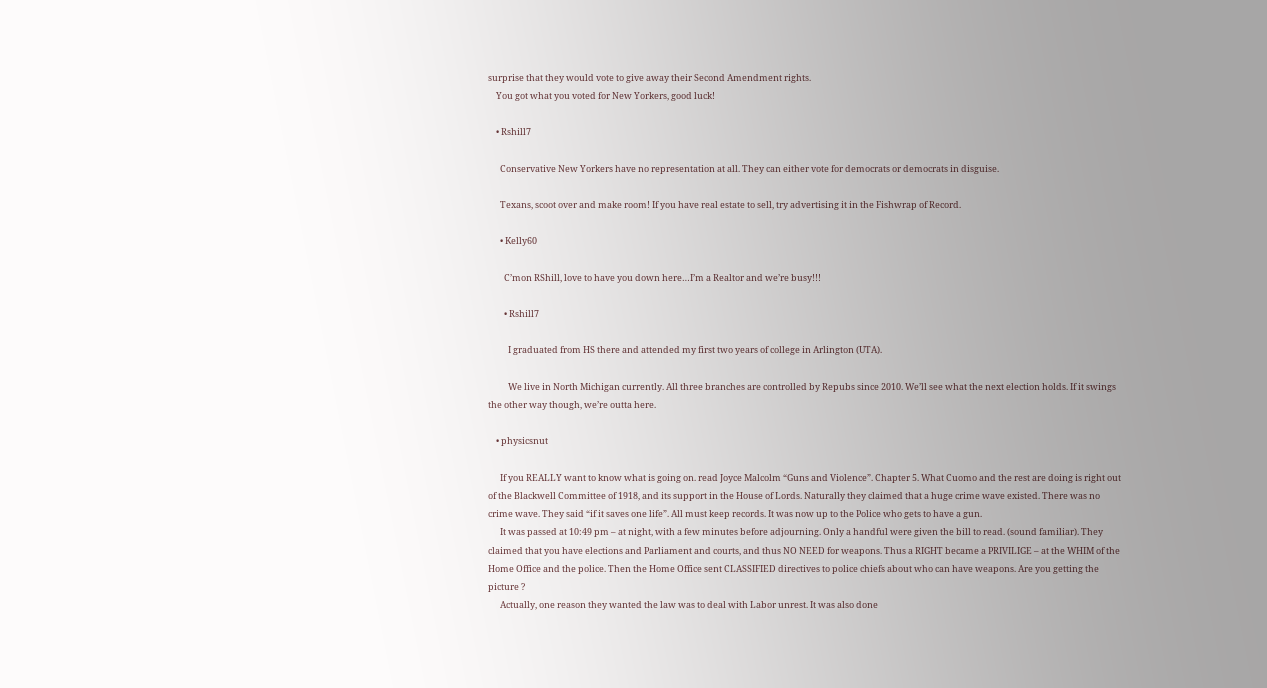surprise that they would vote to give away their Second Amendment rights.
    You got what you voted for New Yorkers, good luck!

    • Rshill7

      Conservative New Yorkers have no representation at all. They can either vote for democrats or democrats in disguise.

      Texans, scoot over and make room! If you have real estate to sell, try advertising it in the Fishwrap of Record.

      • Kelly60

        C’mon RShill, love to have you down here…I’m a Realtor and we’re busy!!!

        • Rshill7

          I graduated from HS there and attended my first two years of college in Arlington (UTA).

          We live in North Michigan currently. All three branches are controlled by Repubs since 2010. We’ll see what the next election holds. If it swings the other way though, we’re outta here.

    • physicsnut

      If you REALLY want to know what is going on. read Joyce Malcolm “Guns and Violence”. Chapter 5. What Cuomo and the rest are doing is right out of the Blackwell Committee of 1918, and its support in the House of Lords. Naturally they claimed that a huge crime wave existed. There was no crime wave. They said “if it saves one life”. All must keep records. It was now up to the Police who gets to have a gun.
      It was passed at 10:49 pm – at night, with a few minutes before adjourning. Only a handful were given the bill to read. (sound familiar). They claimed that you have elections and Parliament and courts, and thus NO NEED for weapons. Thus a RIGHT became a PRIVILIGE – at the WHIM of the Home Office and the police. Then the Home Office sent CLASSIFIED directives to police chiefs about who can have weapons. Are you getting the picture ?
      Actually, one reason they wanted the law was to deal with Labor unrest. It was also done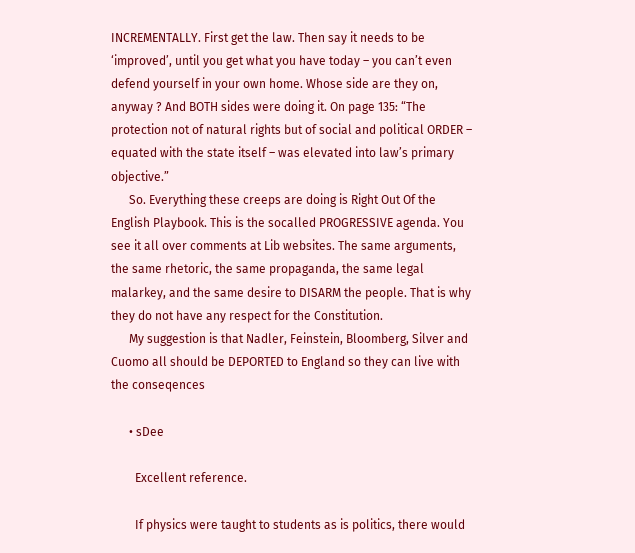INCREMENTALLY. First get the law. Then say it needs to be ‘improved’, until you get what you have today – you can’t even defend yourself in your own home. Whose side are they on, anyway ? And BOTH sides were doing it. On page 135: “The protection not of natural rights but of social and political ORDER – equated with the state itself – was elevated into law’s primary objective.”
      So. Everything these creeps are doing is Right Out Of the English Playbook. This is the socalled PROGRESSIVE agenda. You see it all over comments at Lib websites. The same arguments, the same rhetoric, the same propaganda, the same legal malarkey, and the same desire to DISARM the people. That is why they do not have any respect for the Constitution.
      My suggestion is that Nadler, Feinstein, Bloomberg, Silver and Cuomo all should be DEPORTED to England so they can live with the conseqences

      • sDee

        Excellent reference.

        If physics were taught to students as is politics, there would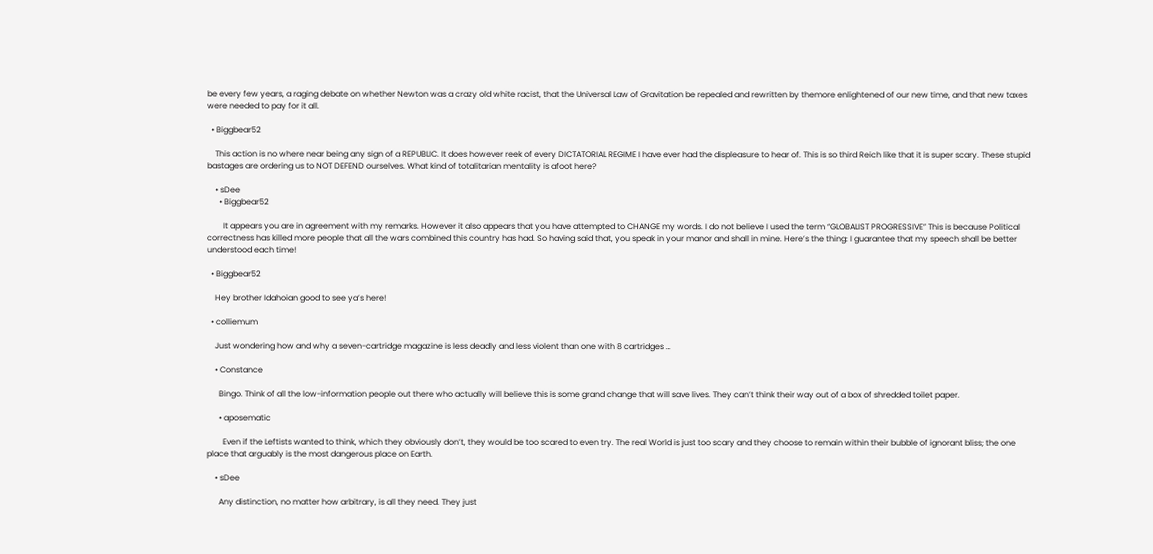be every few years, a raging debate on whether Newton was a crazy old white racist, that the Universal Law of Gravitation be repealed and rewritten by themore enlightened of our new time, and that new taxes were needed to pay for it all.

  • Biggbear52

    This action is no where near being any sign of a REPUBLIC. It does however reek of every DICTATORIAL REGIME I have ever had the displeasure to hear of. This is so third Reich like that it is super scary. These stupid bastages are ordering us to NOT DEFEND ourselves. What kind of totalitarian mentality is afoot here?

    • sDee
      • Biggbear52

        It appears you are in agreement with my remarks. However it also appears that you have attempted to CHANGE my words. I do not believe I used the term “GLOBALIST PROGRESSIVE” This is because Political correctness has killed more people that all the wars combined this country has had. So having said that, you speak in your manor and shall in mine. Here’s the thing: I guarantee that my speech shall be better understood each time!

  • Biggbear52

    Hey brother Idahoian good to see ya’s here!

  • colliemum

    Just wondering how and why a seven-cartridge magazine is less deadly and less violent than one with 8 cartridges …

    • Constance

      Bingo. Think of all the low-information people out there who actually will believe this is some grand change that will save lives. They can’t think their way out of a box of shredded toilet paper.

      • aposematic

        Even if the Leftists wanted to think, which they obviously don’t, they would be too scared to even try. The real World is just too scary and they choose to remain within their bubble of ignorant bliss; the one place that arguably is the most dangerous place on Earth.

    • sDee

      Any distinction, no matter how arbitrary, is all they need. They just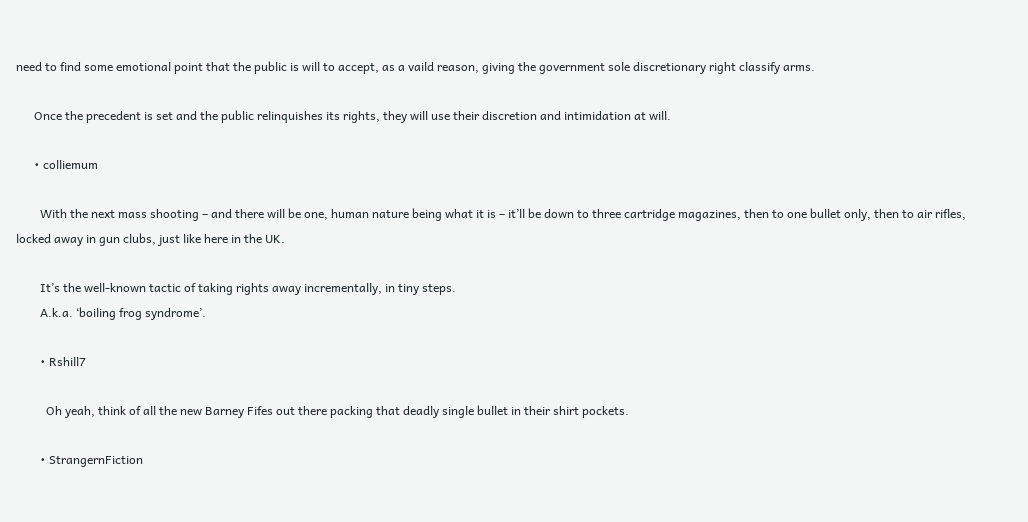need to find some emotional point that the public is will to accept, as a vaild reason, giving the government sole discretionary right classify arms.

      Once the precedent is set and the public relinquishes its rights, they will use their discretion and intimidation at will.

      • colliemum

        With the next mass shooting – and there will be one, human nature being what it is – it’ll be down to three cartridge magazines, then to one bullet only, then to air rifles, locked away in gun clubs, just like here in the UK.

        It’s the well-known tactic of taking rights away incrementally, in tiny steps.
        A.k.a. ‘boiling frog syndrome’.

        • Rshill7

          Oh yeah, think of all the new Barney Fifes out there packing that deadly single bullet in their shirt pockets.

        • StrangernFiction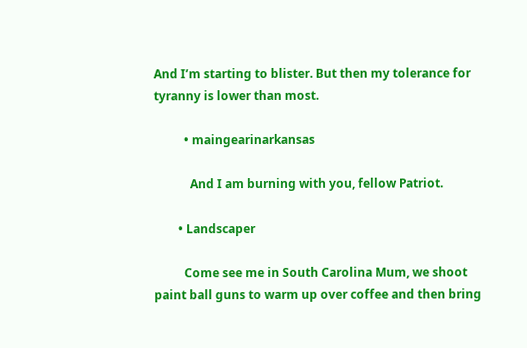And I’m starting to blister. But then my tolerance for tyranny is lower than most.

          • maingearinarkansas

            And I am burning with you, fellow Patriot.

        • Landscaper

          Come see me in South Carolina Mum, we shoot paint ball guns to warm up over coffee and then bring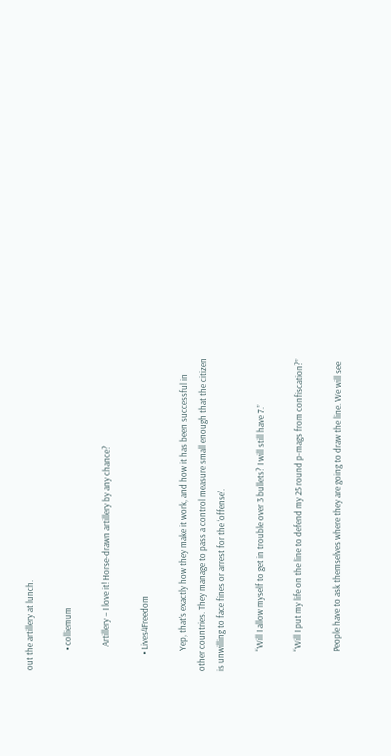out the artillery at lunch.

          • colliemum

            Artillery – I love it! Horse-drawn artillery by any chance?

        • Lives4Freedom

          Yep, that’s exactly how they make it work, and how it has been successful in other countries. They manage to pass a control measure small enough that the citizen is unwilling to face fines or arrest for the ‘offense’.

          “Will I allow myself to get in trouble over 3 bullets? I will still have 7.”

          “Will I put my life on the line to defend my 25 round p-mags from confiscation?”

          People have to ask themselves where they are going to draw the line. We will see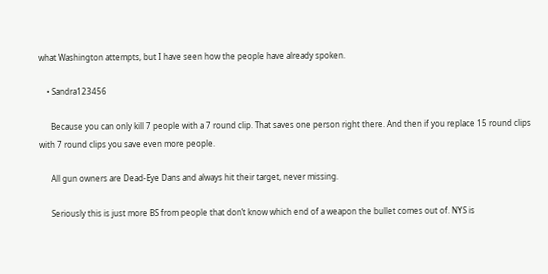what Washington attempts, but I have seen how the people have already spoken.

    • Sandra123456

      Because you can only kill 7 people with a 7 round clip. That saves one person right there. And then if you replace 15 round clips with 7 round clips you save even more people.

      All gun owners are Dead-Eye Dans and always hit their target, never missing.

      Seriously this is just more BS from people that don’t know which end of a weapon the bullet comes out of. NYS is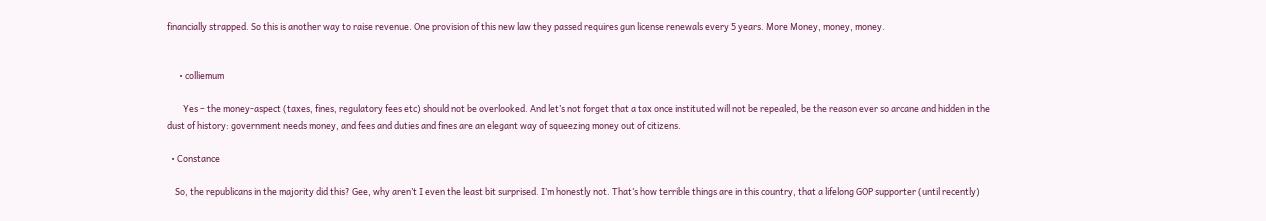financially strapped. So this is another way to raise revenue. One provision of this new law they passed requires gun license renewals every 5 years. More Money, money, money.


      • colliemum

        Yes – the money-aspect (taxes, fines, regulatory fees etc) should not be overlooked. And let’s not forget that a tax once instituted will not be repealed, be the reason ever so arcane and hidden in the dust of history: government needs money, and fees and duties and fines are an elegant way of squeezing money out of citizens.

  • Constance

    So, the republicans in the majority did this? Gee, why aren’t I even the least bit surprised. I’m honestly not. That’s how terrible things are in this country, that a lifelong GOP supporter (until recently)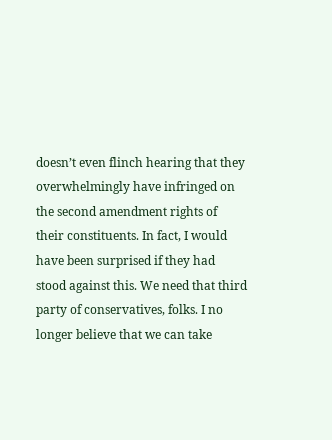doesn’t even flinch hearing that they overwhelmingly have infringed on the second amendment rights of their constituents. In fact, I would have been surprised if they had stood against this. We need that third party of conservatives, folks. I no longer believe that we can take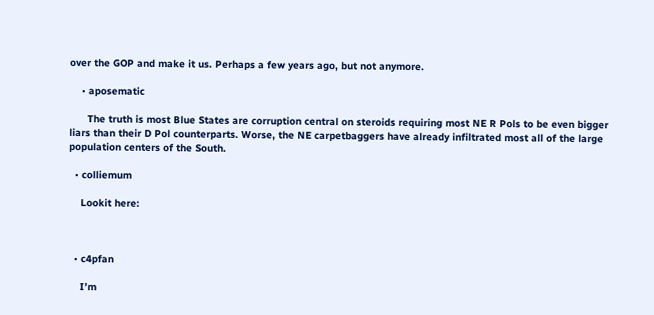over the GOP and make it us. Perhaps a few years ago, but not anymore.

    • aposematic

      The truth is most Blue States are corruption central on steroids requiring most NE R Pols to be even bigger liars than their D Pol counterparts. Worse, the NE carpetbaggers have already infiltrated most all of the large population centers of the South.

  • colliemum

    Lookit here:



  • c4pfan

    I’m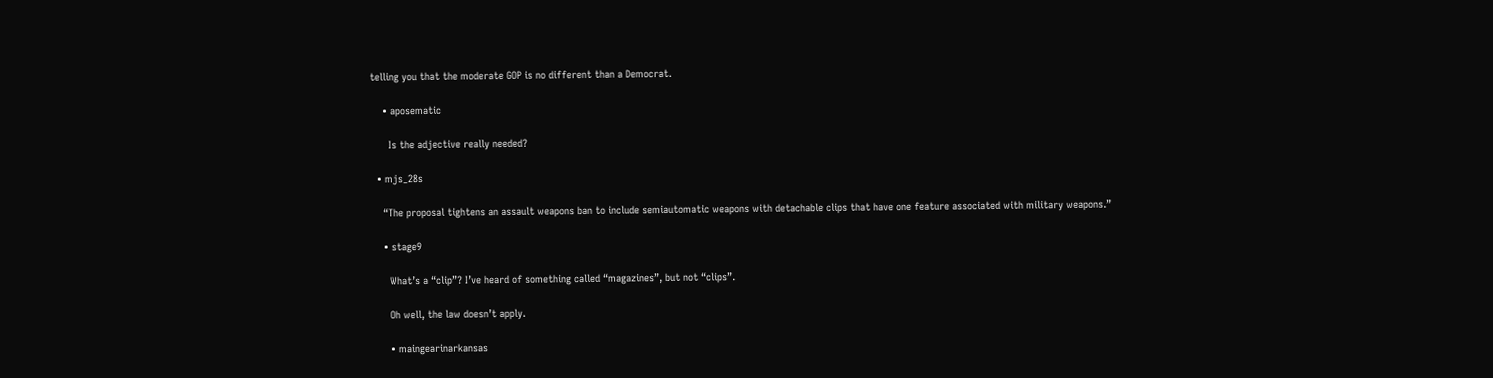telling you that the moderate GOP is no different than a Democrat.

    • aposematic

      Is the adjective really needed?

  • mjs_28s

    “The proposal tightens an assault weapons ban to include semiautomatic weapons with detachable clips that have one feature associated with military weapons.”

    • stage9

      What’s a “clip”? I’ve heard of something called “magazines”, but not “clips”.

      Oh well, the law doesn’t apply.

      • maingearinarkansas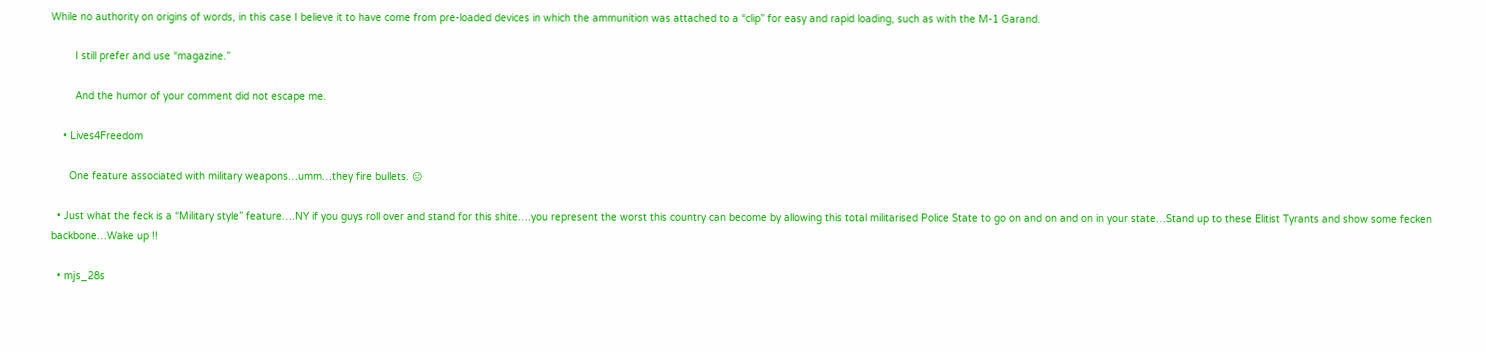While no authority on origins of words, in this case I believe it to have come from pre-loaded devices in which the ammunition was attached to a “clip” for easy and rapid loading, such as with the M-1 Garand.

        I still prefer and use “magazine.”

        And the humor of your comment did not escape me.

    • Lives4Freedom

      One feature associated with military weapons…umm…they fire bullets. 😐

  • Just what the feck is a “Military style” feature….NY if you guys roll over and stand for this shite….you represent the worst this country can become by allowing this total militarised Police State to go on and on and on in your state…Stand up to these Elitist Tyrants and show some fecken backbone…Wake up !!

  • mjs_28s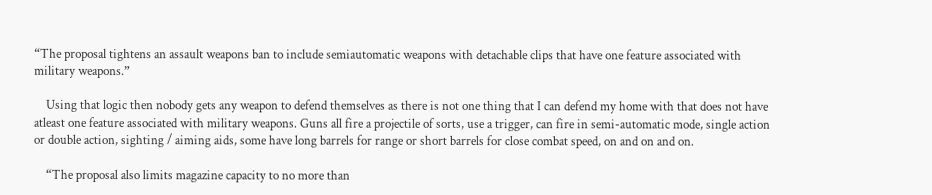“The proposal tightens an assault weapons ban to include semiautomatic weapons with detachable clips that have one feature associated with military weapons.”

    Using that logic then nobody gets any weapon to defend themselves as there is not one thing that I can defend my home with that does not have atleast one feature associated with military weapons. Guns all fire a projectile of sorts, use a trigger, can fire in semi-automatic mode, single action or double action, sighting / aiming aids, some have long barrels for range or short barrels for close combat speed, on and on and on.

    “The proposal also limits magazine capacity to no more than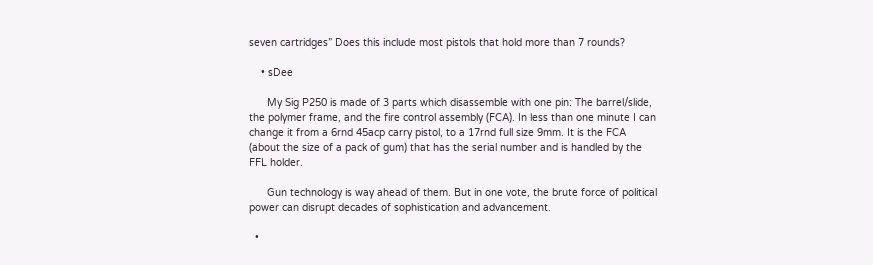seven cartridges” Does this include most pistols that hold more than 7 rounds?

    • sDee

      My Sig P250 is made of 3 parts which disassemble with one pin: The barrel/slide, the polymer frame, and the fire control assembly (FCA). In less than one minute I can change it from a 6rnd 45acp carry pistol, to a 17rnd full size 9mm. It is the FCA (about the size of a pack of gum) that has the serial number and is handled by the FFL holder.

      Gun technology is way ahead of them. But in one vote, the brute force of political power can disrupt decades of sophistication and advancement.

  •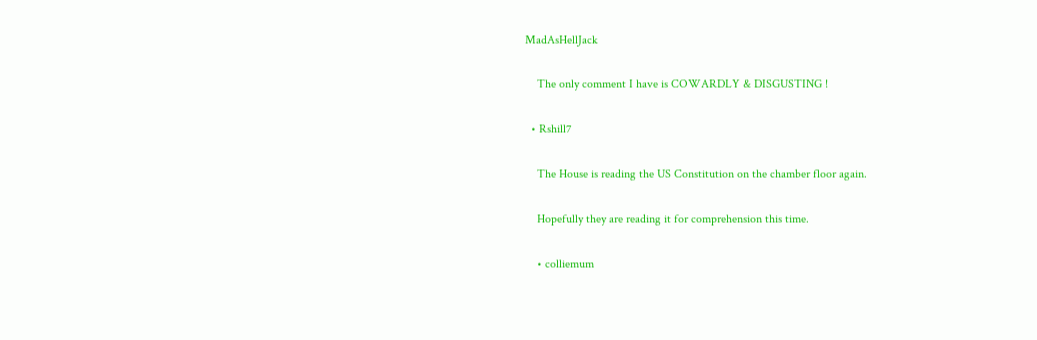MadAsHellJack

    The only comment I have is COWARDLY & DISGUSTING !

  • Rshill7

    The House is reading the US Constitution on the chamber floor again.

    Hopefully they are reading it for comprehension this time.

    • colliemum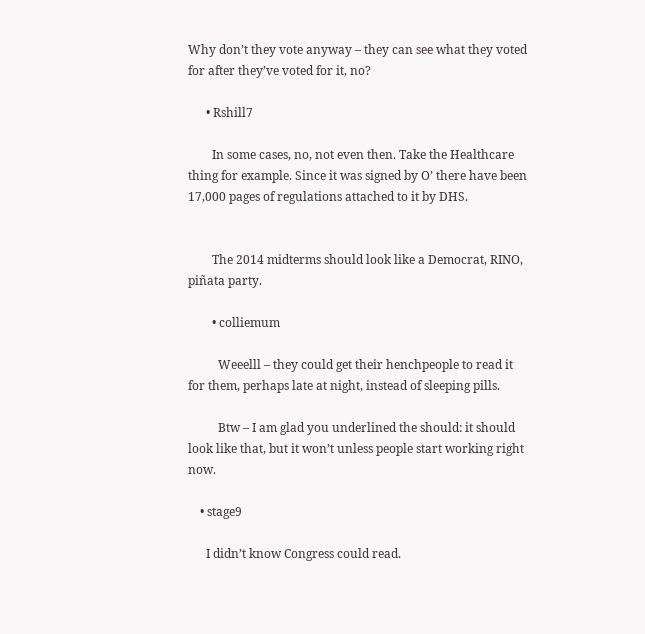Why don’t they vote anyway – they can see what they voted for after they’ve voted for it, no?

      • Rshill7

        In some cases, no, not even then. Take the Healthcare thing for example. Since it was signed by O’ there have been 17,000 pages of regulations attached to it by DHS.


        The 2014 midterms should look like a Democrat, RINO, piñata party.

        • colliemum

          Weeelll – they could get their henchpeople to read it for them, perhaps late at night, instead of sleeping pills.

          Btw – I am glad you underlined the should: it should look like that, but it won’t unless people start working right now.

    • stage9

      I didn’t know Congress could read.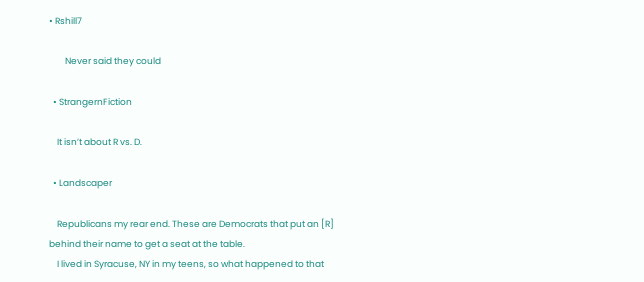• Rshill7

        Never said they could

  • StrangernFiction

    It isn’t about R vs. D.

  • Landscaper

    Republicans my rear end. These are Democrats that put an [R] behind their name to get a seat at the table.
    I lived in Syracuse, NY in my teens, so what happened to that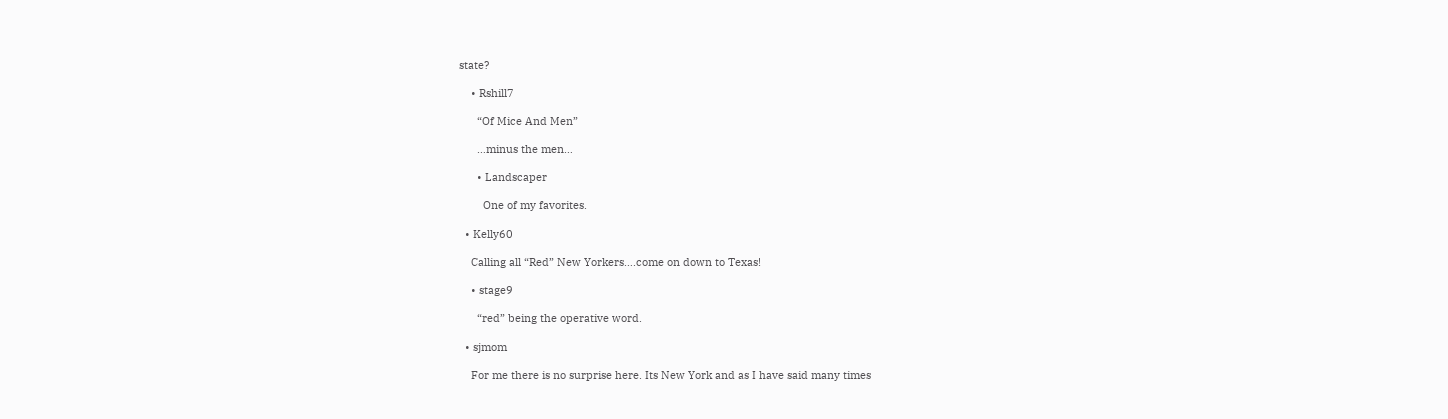state?

    • Rshill7

      “Of Mice And Men”

      …minus the men…

      • Landscaper

        One of my favorites.

  • Kelly60

    Calling all “Red” New Yorkers….come on down to Texas!

    • stage9

      “red” being the operative word.

  • sjmom

    For me there is no surprise here. Its New York and as I have said many times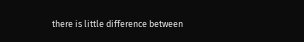there is little difference between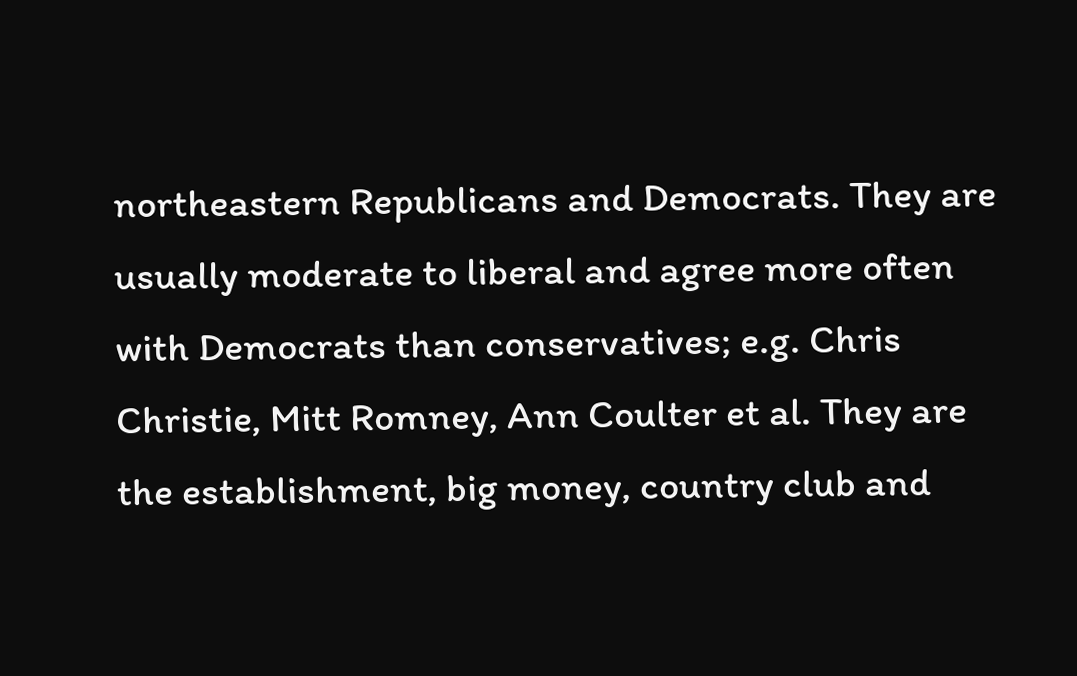northeastern Republicans and Democrats. They are usually moderate to liberal and agree more often with Democrats than conservatives; e.g. Chris Christie, Mitt Romney, Ann Coulter et al. They are the establishment, big money, country club and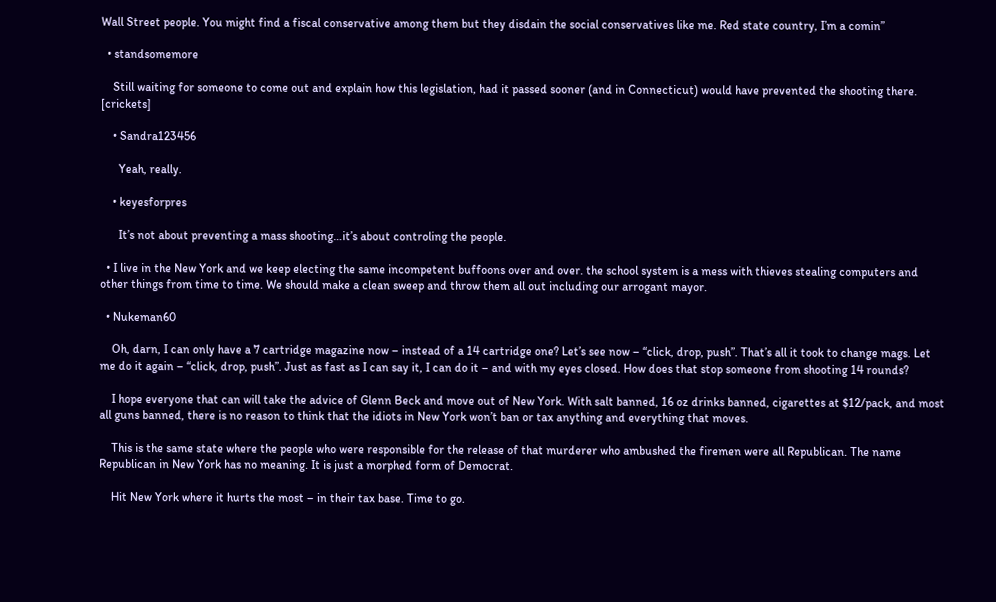Wall Street people. You might find a fiscal conservative among them but they disdain the social conservatives like me. Red state country, I’m a comin”

  • standsomemore

    Still waiting for someone to come out and explain how this legislation, had it passed sooner (and in Connecticut) would have prevented the shooting there. [crickets]

    • Sandra123456

      Yeah, really.

    • keyesforpres

      It’s not about preventing a mass shooting…it’s about controling the people.

  • I live in the New York and we keep electing the same incompetent buffoons over and over. the school system is a mess with thieves stealing computers and other things from time to time. We should make a clean sweep and throw them all out including our arrogant mayor.

  • Nukeman60

    Oh, darn, I can only have a 7 cartridge magazine now – instead of a 14 cartridge one? Let’s see now – “click, drop, push”. That’s all it took to change mags. Let me do it again – “click, drop, push”. Just as fast as I can say it, I can do it – and with my eyes closed. How does that stop someone from shooting 14 rounds?

    I hope everyone that can will take the advice of Glenn Beck and move out of New York. With salt banned, 16 oz drinks banned, cigarettes at $12/pack, and most all guns banned, there is no reason to think that the idiots in New York won’t ban or tax anything and everything that moves.

    This is the same state where the people who were responsible for the release of that murderer who ambushed the firemen were all Republican. The name Republican in New York has no meaning. It is just a morphed form of Democrat.

    Hit New York where it hurts the most – in their tax base. Time to go.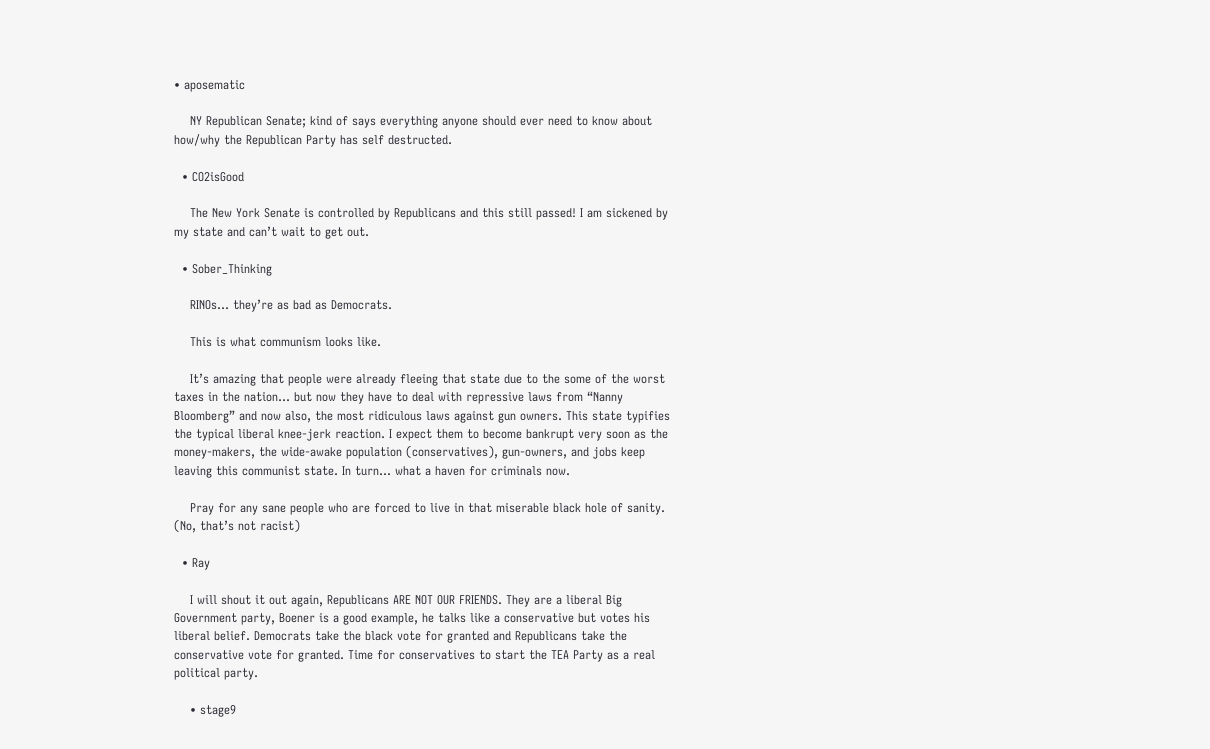• aposematic

    NY Republican Senate; kind of says everything anyone should ever need to know about how/why the Republican Party has self destructed.

  • CO2isGood

    The New York Senate is controlled by Republicans and this still passed! I am sickened by my state and can’t wait to get out.

  • Sober_Thinking

    RINOs… they’re as bad as Democrats.

    This is what communism looks like.

    It’s amazing that people were already fleeing that state due to the some of the worst taxes in the nation… but now they have to deal with repressive laws from “Nanny Bloomberg” and now also, the most ridiculous laws against gun owners. This state typifies the typical liberal knee-jerk reaction. I expect them to become bankrupt very soon as the money-makers, the wide-awake population (conservatives), gun-owners, and jobs keep leaving this communist state. In turn… what a haven for criminals now.

    Pray for any sane people who are forced to live in that miserable black hole of sanity. (No, that’s not racist)

  • Ray

    I will shout it out again, Republicans ARE NOT OUR FRIENDS. They are a liberal Big Government party, Boener is a good example, he talks like a conservative but votes his liberal belief. Democrats take the black vote for granted and Republicans take the conservative vote for granted. Time for conservatives to start the TEA Party as a real political party.

    • stage9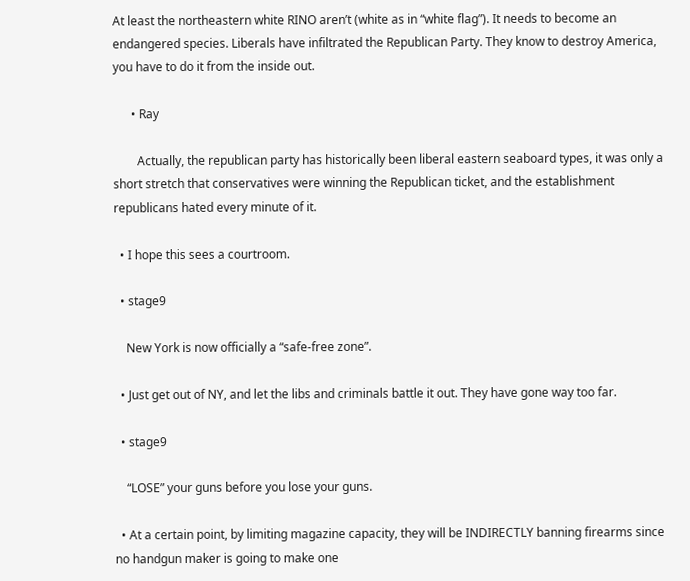At least the northeastern white RINO aren’t (white as in “white flag”). It needs to become an endangered species. Liberals have infiltrated the Republican Party. They know to destroy America, you have to do it from the inside out.

      • Ray

        Actually, the republican party has historically been liberal eastern seaboard types, it was only a short stretch that conservatives were winning the Republican ticket, and the establishment republicans hated every minute of it.

  • I hope this sees a courtroom.

  • stage9

    New York is now officially a “safe-free zone”.

  • Just get out of NY, and let the libs and criminals battle it out. They have gone way too far.

  • stage9

    “LOSE” your guns before you lose your guns.

  • At a certain point, by limiting magazine capacity, they will be INDIRECTLY banning firearms since no handgun maker is going to make one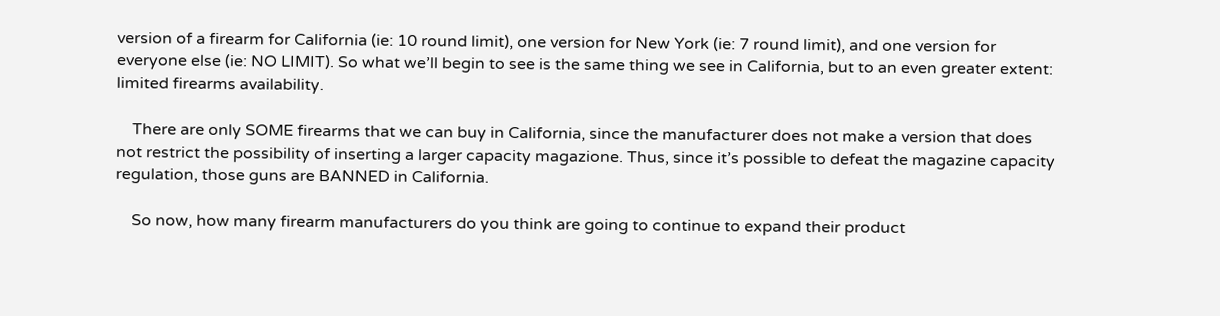version of a firearm for California (ie: 10 round limit), one version for New York (ie: 7 round limit), and one version for everyone else (ie: NO LIMIT). So what we’ll begin to see is the same thing we see in California, but to an even greater extent: limited firearms availability.

    There are only SOME firearms that we can buy in California, since the manufacturer does not make a version that does not restrict the possibility of inserting a larger capacity magazione. Thus, since it’s possible to defeat the magazine capacity regulation, those guns are BANNED in California.

    So now, how many firearm manufacturers do you think are going to continue to expand their product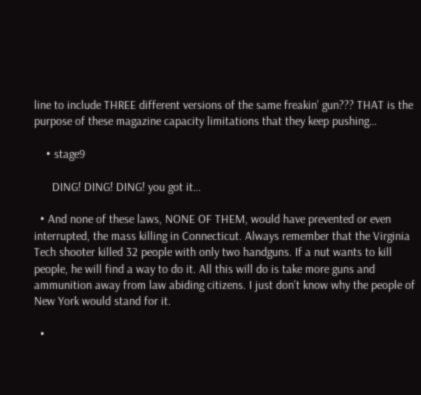line to include THREE different versions of the same freakin’ gun??? THAT is the purpose of these magazine capacity limitations that they keep pushing…

    • stage9

      DING! DING! DING! you got it…

  • And none of these laws, NONE OF THEM, would have prevented or even interrupted, the mass killing in Connecticut. Always remember that the Virginia Tech shooter killed 32 people with only two handguns. If a nut wants to kill people, he will find a way to do it. All this will do is take more guns and ammunition away from law abiding citizens. I just don’t know why the people of New York would stand for it.

  •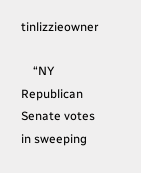tinlizzieowner

    “NY Republican Senate votes in sweeping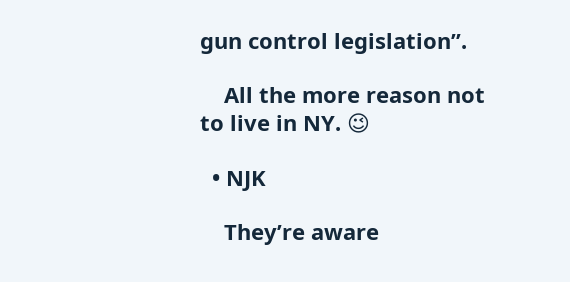gun control legislation”.

    All the more reason not to live in NY. 😉

  • NJK

    They’re aware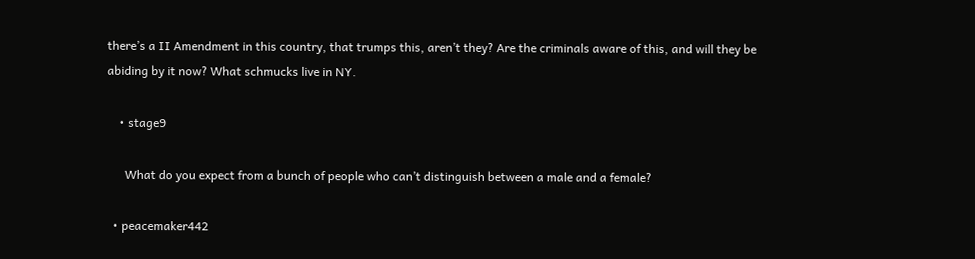there’s a II Amendment in this country, that trumps this, aren’t they? Are the criminals aware of this, and will they be abiding by it now? What schmucks live in NY.

    • stage9

      What do you expect from a bunch of people who can’t distinguish between a male and a female?

  • peacemaker442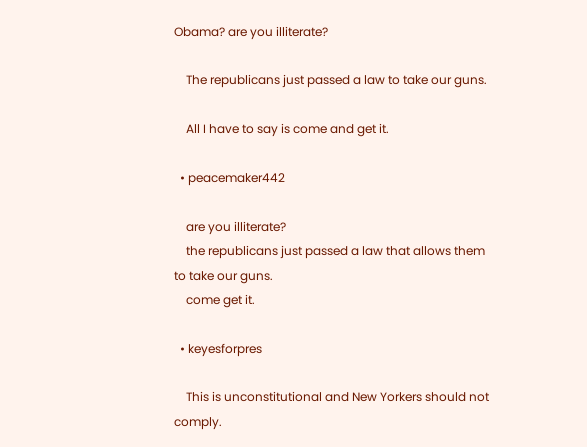Obama? are you illiterate?

    The republicans just passed a law to take our guns.

    All I have to say is come and get it.

  • peacemaker442

    are you illiterate?
    the republicans just passed a law that allows them to take our guns.
    come get it.

  • keyesforpres

    This is unconstitutional and New Yorkers should not comply.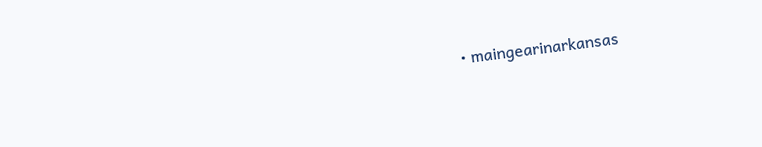• maingearinarkansas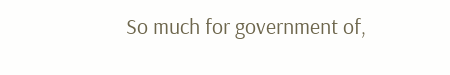So much for government of,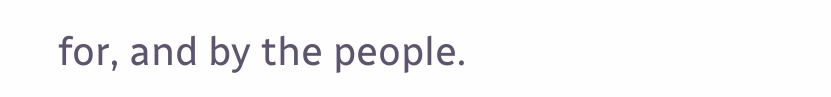for, and by the people.